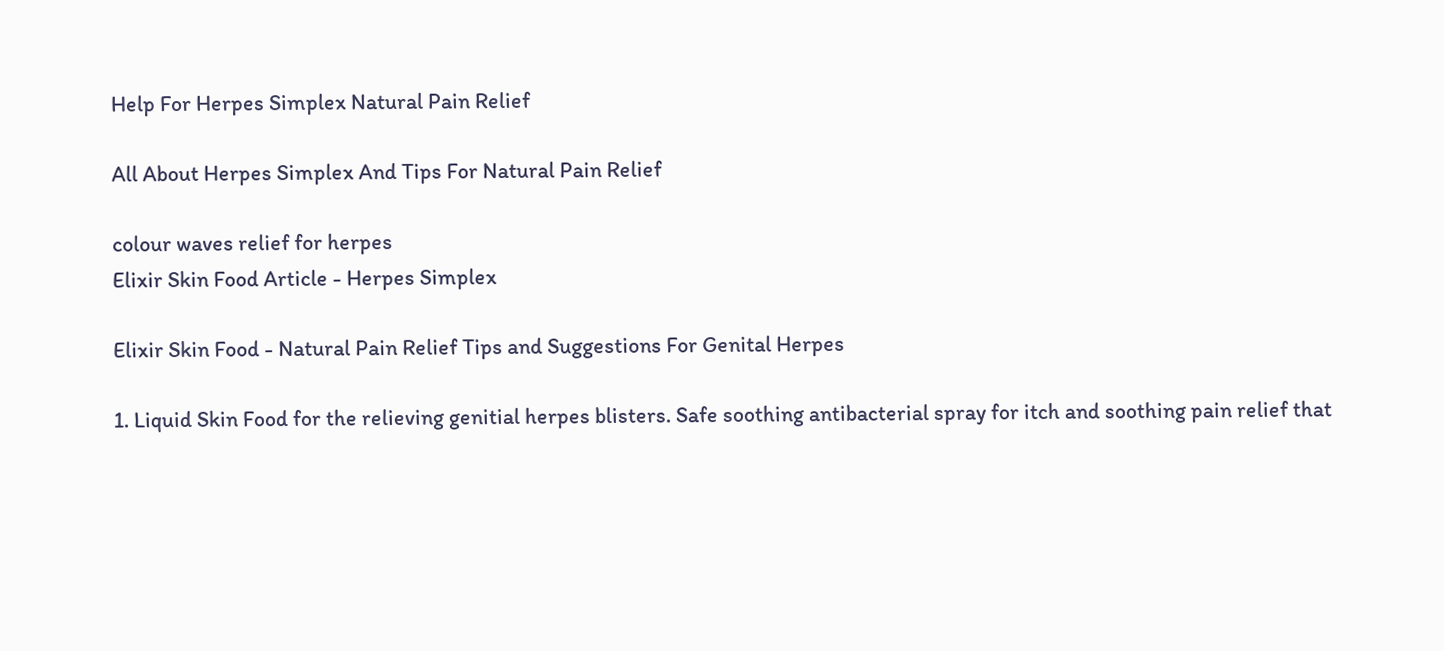Help For Herpes Simplex Natural Pain Relief

All About Herpes Simplex And Tips For Natural Pain Relief

colour waves relief for herpes
Elixir Skin Food Article - Herpes Simplex

Elixir Skin Food - Natural Pain Relief Tips and Suggestions For Genital Herpes

1. Liquid Skin Food for the relieving genitial herpes blisters. Safe soothing antibacterial spray for itch and soothing pain relief that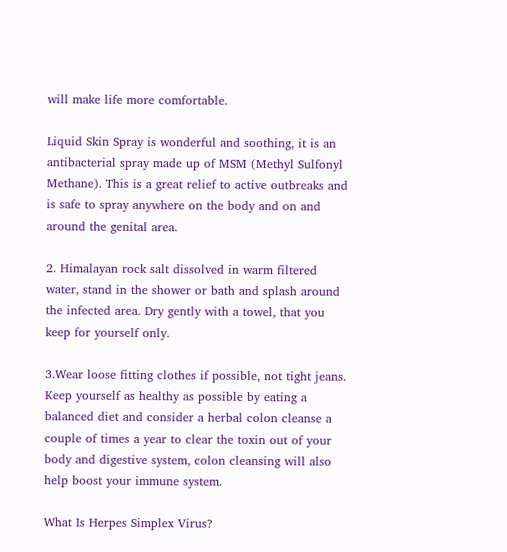will make life more comfortable.

Liquid Skin Spray is wonderful and soothing, it is an antibacterial spray made up of MSM (Methyl Sulfonyl Methane). This is a great relief to active outbreaks and is safe to spray anywhere on the body and on and around the genital area.

2. Himalayan rock salt dissolved in warm filtered water, stand in the shower or bath and splash around the infected area. Dry gently with a towel, that you keep for yourself only.

3.Wear loose fitting clothes if possible, not tight jeans. Keep yourself as healthy as possible by eating a balanced diet and consider a herbal colon cleanse a couple of times a year to clear the toxin out of your body and digestive system, colon cleansing will also help boost your immune system.

What Is Herpes Simplex Virus?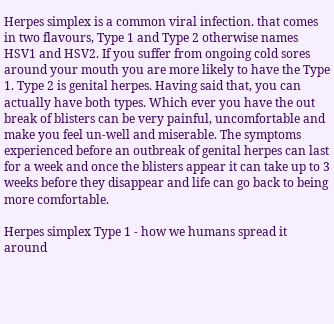Herpes simplex is a common viral infection. that comes in two flavours, Type 1 and Type 2 otherwise names HSV1 and HSV2. If you suffer from ongoing cold sores around your mouth you are more likely to have the Type 1. Type 2 is genital herpes. Having said that, you can actually have both types. Which ever you have the out break of blisters can be very painful, uncomfortable and make you feel un-well and miserable. The symptoms experienced before an outbreak of genital herpes can last for a week and once the blisters appear it can take up to 3 weeks before they disappear and life can go back to being more comfortable.

Herpes simplex Type 1 - how we humans spread it around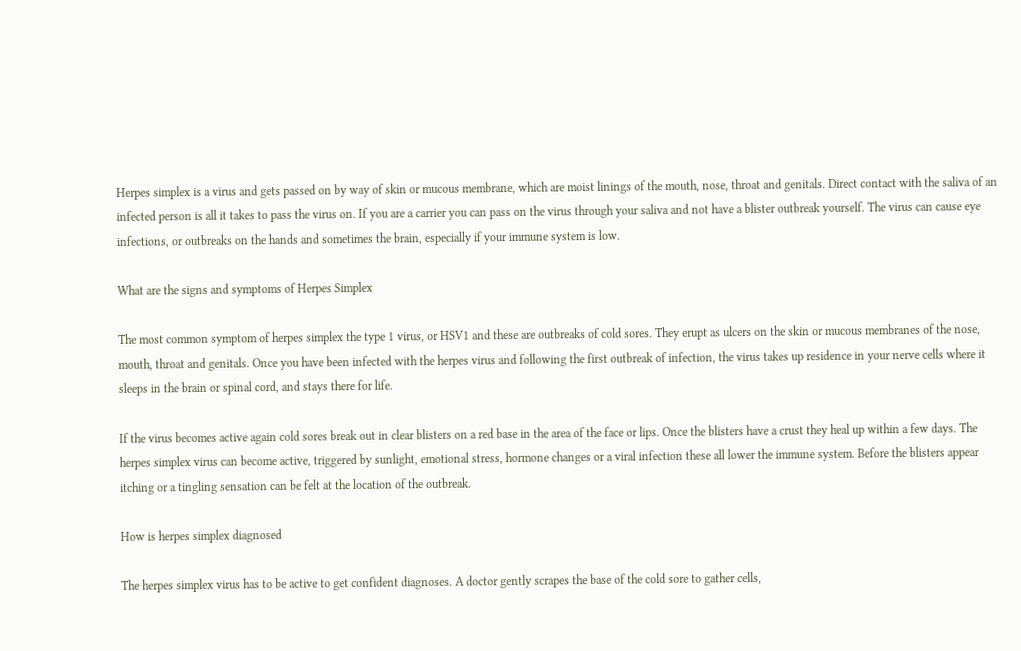Herpes simplex is a virus and gets passed on by way of skin or mucous membrane, which are moist linings of the mouth, nose, throat and genitals. Direct contact with the saliva of an infected person is all it takes to pass the virus on. If you are a carrier you can pass on the virus through your saliva and not have a blister outbreak yourself. The virus can cause eye infections, or outbreaks on the hands and sometimes the brain, especially if your immune system is low.

What are the signs and symptoms of Herpes Simplex

The most common symptom of herpes simplex the type 1 virus, or HSV1 and these are outbreaks of cold sores. They erupt as ulcers on the skin or mucous membranes of the nose, mouth, throat and genitals. Once you have been infected with the herpes virus and following the first outbreak of infection, the virus takes up residence in your nerve cells where it sleeps in the brain or spinal cord, and stays there for life.

If the virus becomes active again cold sores break out in clear blisters on a red base in the area of the face or lips. Once the blisters have a crust they heal up within a few days. The herpes simplex virus can become active, triggered by sunlight, emotional stress, hormone changes or a viral infection these all lower the immune system. Before the blisters appear itching or a tingling sensation can be felt at the location of the outbreak.

How is herpes simplex diagnosed

The herpes simplex virus has to be active to get confident diagnoses. A doctor gently scrapes the base of the cold sore to gather cells,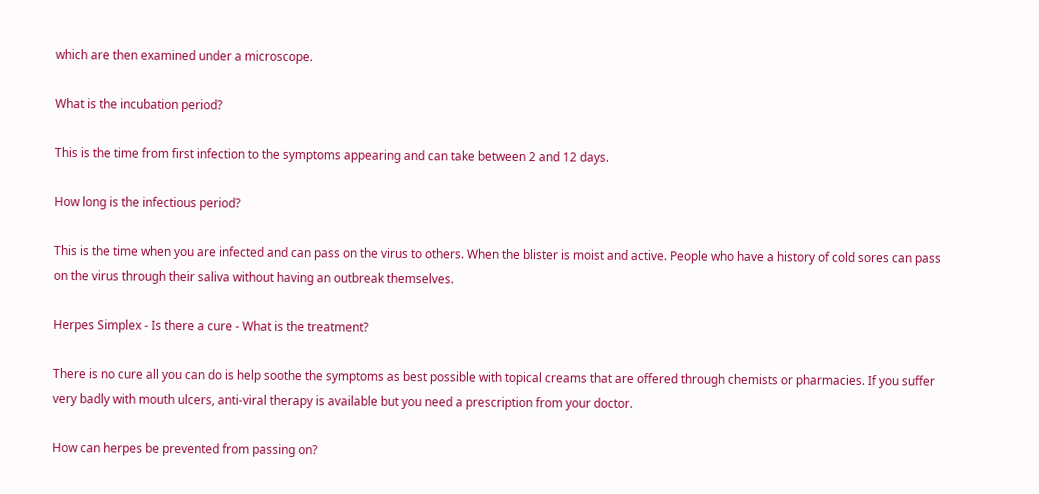which are then examined under a microscope.

What is the incubation period?

This is the time from first infection to the symptoms appearing and can take between 2 and 12 days.

How long is the infectious period?

This is the time when you are infected and can pass on the virus to others. When the blister is moist and active. People who have a history of cold sores can pass on the virus through their saliva without having an outbreak themselves.

Herpes Simplex - Is there a cure - What is the treatment?

There is no cure all you can do is help soothe the symptoms as best possible with topical creams that are offered through chemists or pharmacies. If you suffer very badly with mouth ulcers, anti-viral therapy is available but you need a prescription from your doctor.

How can herpes be prevented from passing on?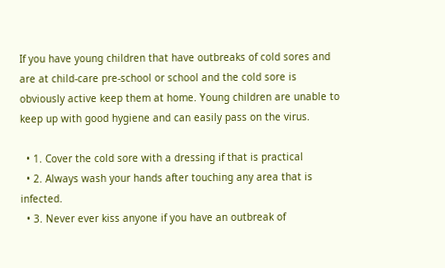If you have young children that have outbreaks of cold sores and are at child-care pre-school or school and the cold sore is obviously active keep them at home. Young children are unable to keep up with good hygiene and can easily pass on the virus.

  • 1. Cover the cold sore with a dressing if that is practical
  • 2. Always wash your hands after touching any area that is infected.
  • 3. Never ever kiss anyone if you have an outbreak of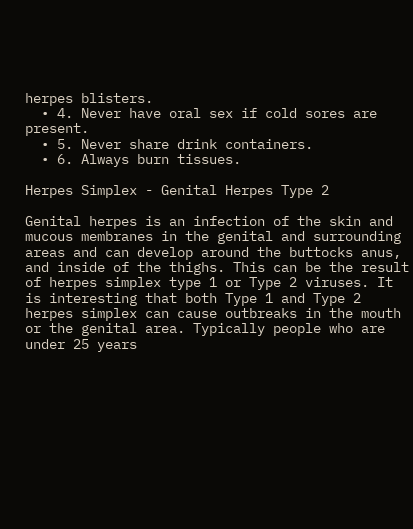herpes blisters.
  • 4. Never have oral sex if cold sores are present.
  • 5. Never share drink containers.
  • 6. Always burn tissues.

Herpes Simplex - Genital Herpes Type 2

Genital herpes is an infection of the skin and mucous membranes in the genital and surrounding areas and can develop around the buttocks anus, and inside of the thighs. This can be the result of herpes simplex type 1 or Type 2 viruses. It is interesting that both Type 1 and Type 2 herpes simplex can cause outbreaks in the mouth or the genital area. Typically people who are under 25 years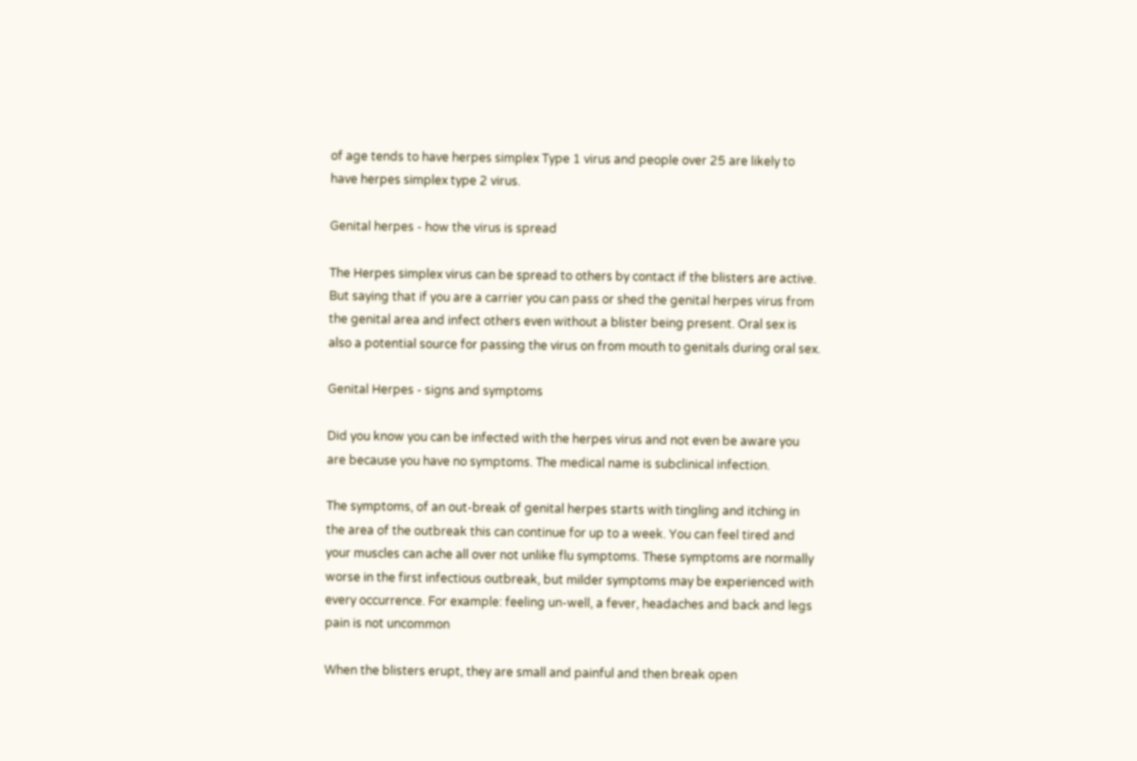of age tends to have herpes simplex Type 1 virus and people over 25 are likely to have herpes simplex type 2 virus.

Genital herpes - how the virus is spread

The Herpes simplex virus can be spread to others by contact if the blisters are active. But saying that if you are a carrier you can pass or shed the genital herpes virus from the genital area and infect others even without a blister being present. Oral sex is also a potential source for passing the virus on from mouth to genitals during oral sex.

Genital Herpes - signs and symptoms

Did you know you can be infected with the herpes virus and not even be aware you are because you have no symptoms. The medical name is subclinical infection.

The symptoms, of an out-break of genital herpes starts with tingling and itching in the area of the outbreak this can continue for up to a week. You can feel tired and your muscles can ache all over not unlike flu symptoms. These symptoms are normally worse in the first infectious outbreak, but milder symptoms may be experienced with every occurrence. For example: feeling un-well, a fever, headaches and back and legs pain is not uncommon

When the blisters erupt, they are small and painful and then break open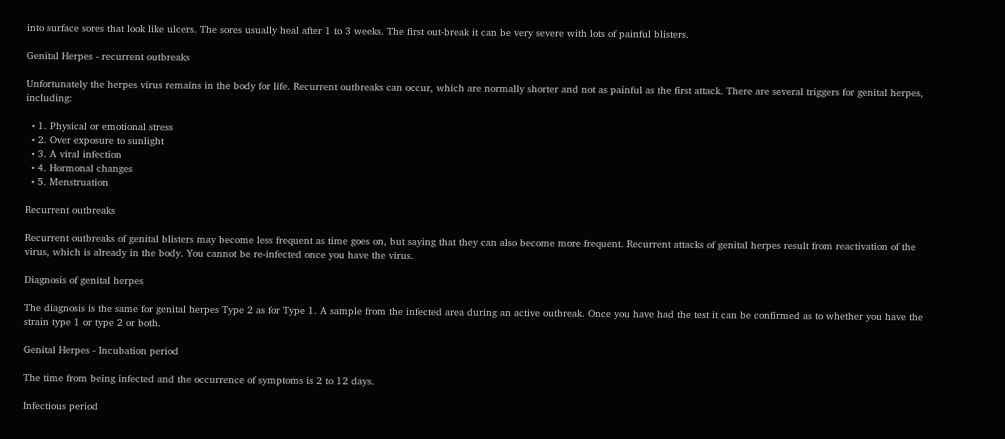into surface sores that look like ulcers. The sores usually heal after 1 to 3 weeks. The first out-break it can be very severe with lots of painful blisters.

Genital Herpes - recurrent outbreaks

Unfortunately the herpes virus remains in the body for life. Recurrent outbreaks can occur, which are normally shorter and not as painful as the first attack. There are several triggers for genital herpes, including:

  • 1. Physical or emotional stress
  • 2. Over exposure to sunlight
  • 3. A viral infection
  • 4. Hormonal changes
  • 5. Menstruation

Recurrent outbreaks

Recurrent outbreaks of genital blisters may become less frequent as time goes on, but saying that they can also become more frequent. Recurrent attacks of genital herpes result from reactivation of the virus, which is already in the body. You cannot be re-infected once you have the virus.

Diagnosis of genital herpes

The diagnosis is the same for genital herpes Type 2 as for Type 1. A sample from the infected area during an active outbreak. Once you have had the test it can be confirmed as to whether you have the strain type 1 or type 2 or both.

Genital Herpes - Incubation period

The time from being infected and the occurrence of symptoms is 2 to 12 days.

Infectious period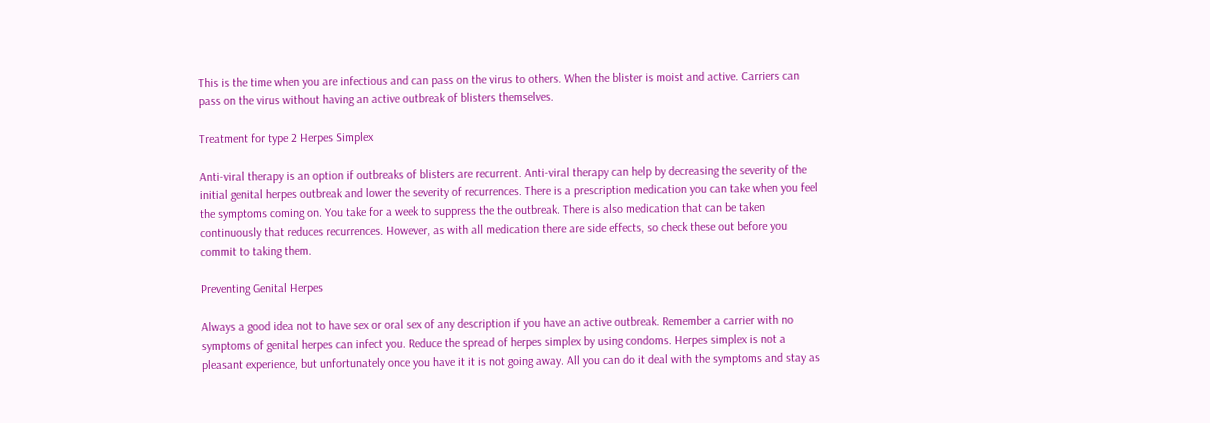This is the time when you are infectious and can pass on the virus to others. When the blister is moist and active. Carriers can pass on the virus without having an active outbreak of blisters themselves.

Treatment for type 2 Herpes Simplex

Anti-viral therapy is an option if outbreaks of blisters are recurrent. Anti-viral therapy can help by decreasing the severity of the initial genital herpes outbreak and lower the severity of recurrences. There is a prescription medication you can take when you feel the symptoms coming on. You take for a week to suppress the the outbreak. There is also medication that can be taken continuously that reduces recurrences. However, as with all medication there are side effects, so check these out before you commit to taking them.

Preventing Genital Herpes

Always a good idea not to have sex or oral sex of any description if you have an active outbreak. Remember a carrier with no symptoms of genital herpes can infect you. Reduce the spread of herpes simplex by using condoms. Herpes simplex is not a pleasant experience, but unfortunately once you have it it is not going away. All you can do it deal with the symptoms and stay as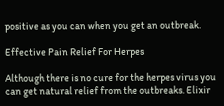positive as you can when you get an outbreak.

Effective Pain Relief For Herpes

Although there is no cure for the herpes virus you can get natural relief from the outbreaks. Elixir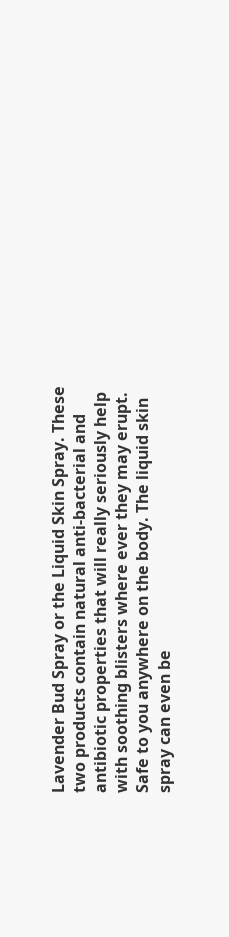Lavender Bud Spray or the Liquid Skin Spray. These two products contain natural anti-bacterial and antibiotic properties that will really seriously help with soothing blisters where ever they may erupt. Safe to you anywhere on the body. The liquid skin spray can even be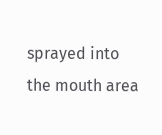sprayed into the mouth area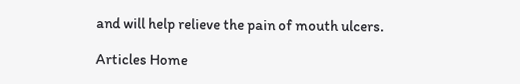and will help relieve the pain of mouth ulcers.

Articles Home